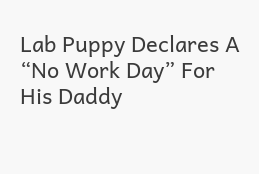Lab Puppy Declares A “No Work Day” For His Daddy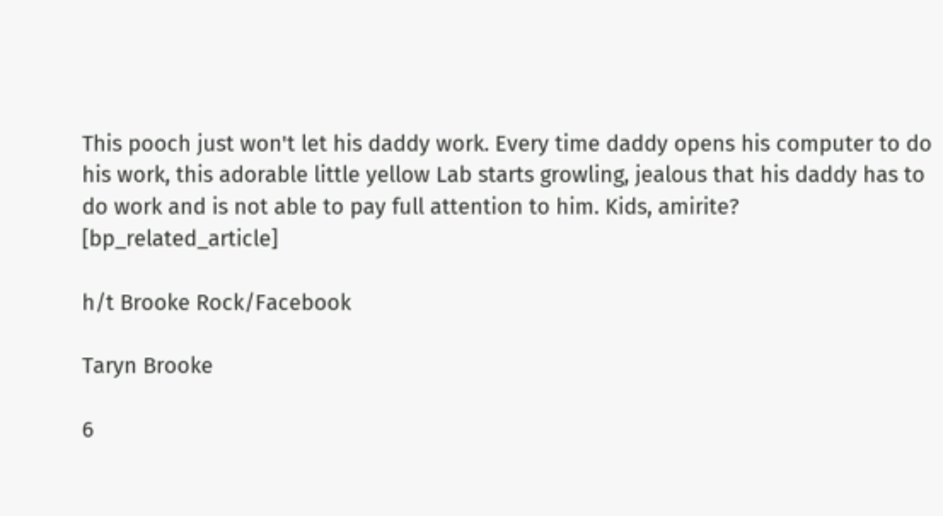This pooch just won't let his daddy work. Every time daddy opens his computer to do his work, this adorable little yellow Lab starts growling, jealous that his daddy has to do work and is not able to pay full attention to him. Kids, amirite? [bp_related_article]

h/t Brooke Rock/Facebook

Taryn Brooke

6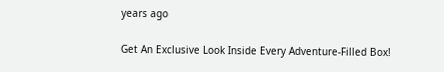years ago

Get An Exclusive Look Inside Every Adventure-Filled Box!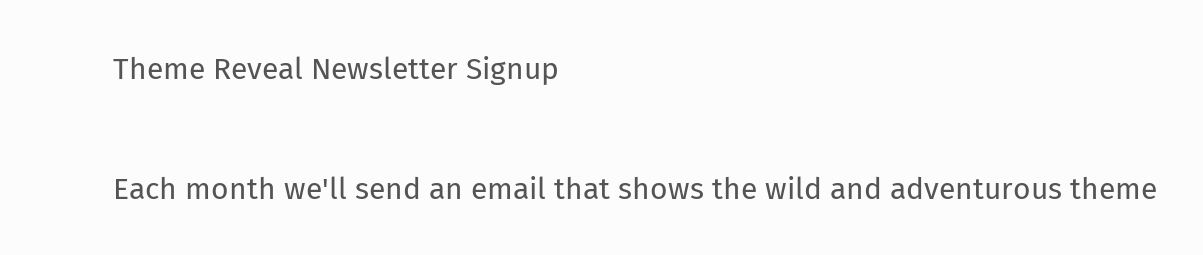Theme Reveal Newsletter Signup

Each month we'll send an email that shows the wild and adventurous theme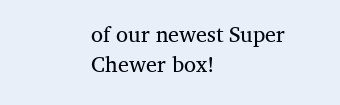of our newest Super Chewer box!